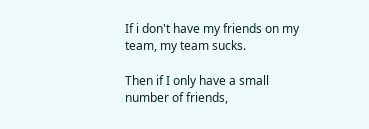If i don't have my friends on my team, my team sucks.

Then if I only have a small number of friends,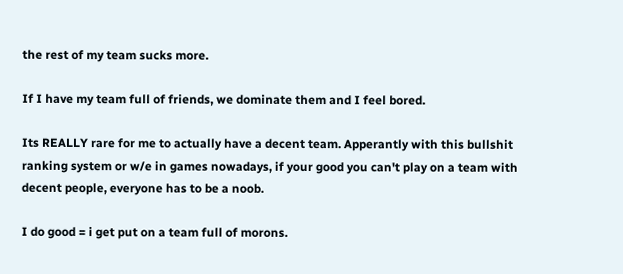the rest of my team sucks more.

If I have my team full of friends, we dominate them and I feel bored.

Its REALLY rare for me to actually have a decent team. Apperantly with this bullshit ranking system or w/e in games nowadays, if your good you can't play on a team with decent people, everyone has to be a noob.

I do good = i get put on a team full of morons.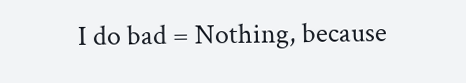I do bad = Nothing, because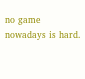no game nowadays is hard.